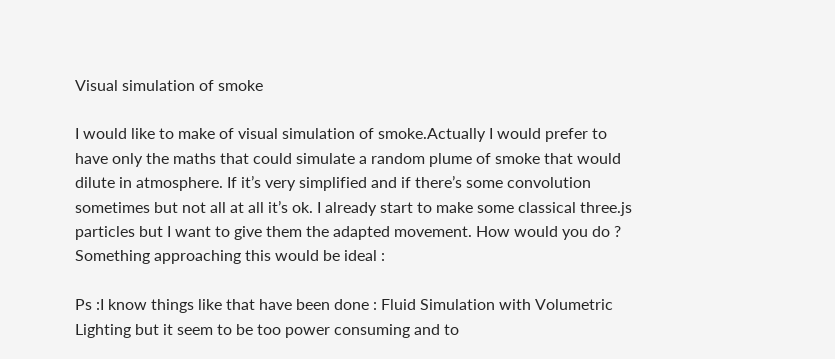Visual simulation of smoke

I would like to make of visual simulation of smoke.Actually I would prefer to have only the maths that could simulate a random plume of smoke that would dilute in atmosphere. If it’s very simplified and if there’s some convolution sometimes but not all at all it’s ok. I already start to make some classical three.js particles but I want to give them the adapted movement. How would you do ? Something approaching this would be ideal :

Ps :I know things like that have been done : Fluid Simulation with Volumetric Lighting but it seem to be too power consuming and to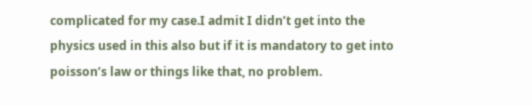complicated for my case.I admit I didn’t get into the physics used in this also but if it is mandatory to get into poisson’s law or things like that, no problem.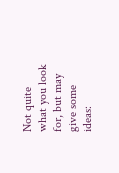Not quite what you look for, but may give some ideas: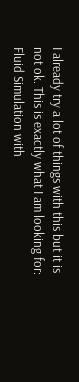I already try a lot of things with this but it is not ok. This is exactly what I am looking for: Fluid Simulation with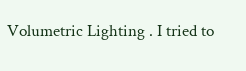Volumetric Lighting . I tried to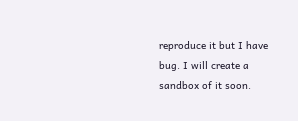reproduce it but I have bug. I will create a sandbox of it soon.